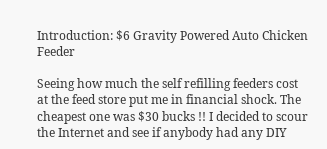Introduction: $6 Gravity Powered Auto Chicken Feeder

Seeing how much the self refilling feeders cost at the feed store put me in financial shock. The cheapest one was $30 bucks !! I decided to scour the Internet and see if anybody had any DIY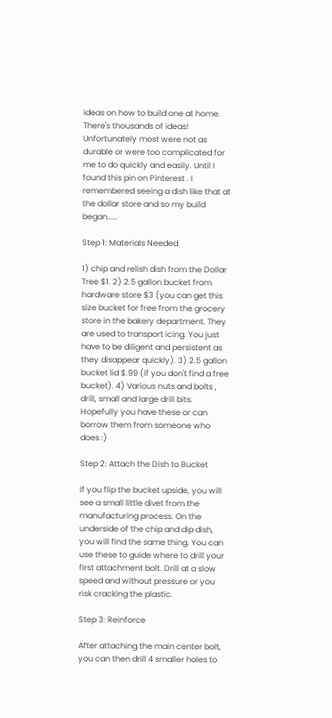ideas on how to build one at home. There's thousands of ideas! Unfortunately most were not as durable or were too complicated for me to do quickly and easily. Until I found this pin on Pinterest . I remembered seeing a dish like that at the dollar store and so my build began.....

Step 1: Materials Needed

1) chip and relish dish from the Dollar Tree $1. 2) 2.5 gallon bucket from hardware store $3 (you can get this size bucket for free from the grocery store in the bakery department. They are used to transport icing. You just have to be diligent and persistent as they disappear quickly). 3) 2.5 gallon bucket lid $.99 (if you don't find a free bucket). 4) Various nuts and bolts , drill, small and large drill bits. Hopefully you have these or can borrow them from someone who does :)

Step 2: Attach the Dish to Bucket

If you flip the bucket upside, you will see a small little divet from the manufacturing process. On the underside of the chip and dip dish, you will find the same thing. You can use these to guide where to drill your first attachment bolt. Drill at a slow speed and without pressure or you risk cracking the plastic.

Step 3: Reinforce

After attaching the main center bolt, you can then drill 4 smaller holes to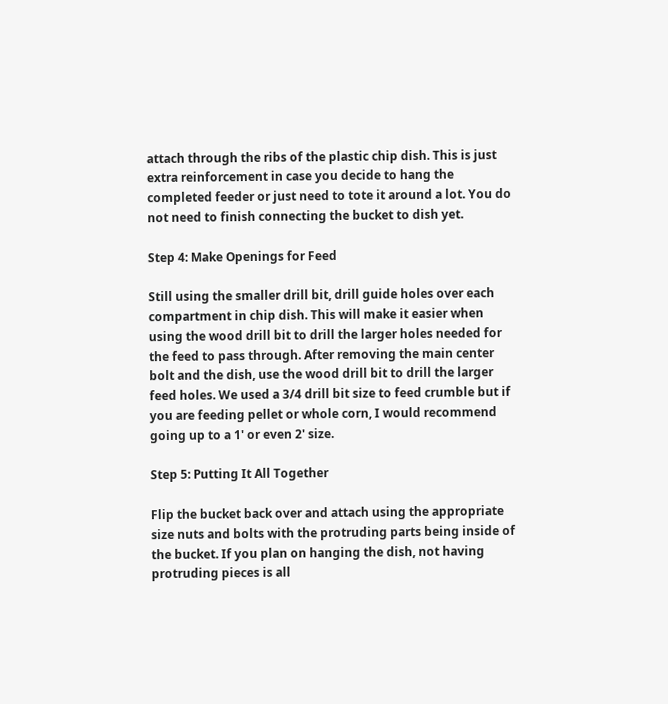attach through the ribs of the plastic chip dish. This is just extra reinforcement in case you decide to hang the completed feeder or just need to tote it around a lot. You do not need to finish connecting the bucket to dish yet.

Step 4: Make Openings for Feed

Still using the smaller drill bit, drill guide holes over each compartment in chip dish. This will make it easier when using the wood drill bit to drill the larger holes needed for the feed to pass through. After removing the main center bolt and the dish, use the wood drill bit to drill the larger feed holes. We used a 3/4 drill bit size to feed crumble but if you are feeding pellet or whole corn, I would recommend going up to a 1' or even 2' size.

Step 5: Putting It All Together

Flip the bucket back over and attach using the appropriate size nuts and bolts with the protruding parts being inside of the bucket. If you plan on hanging the dish, not having protruding pieces is all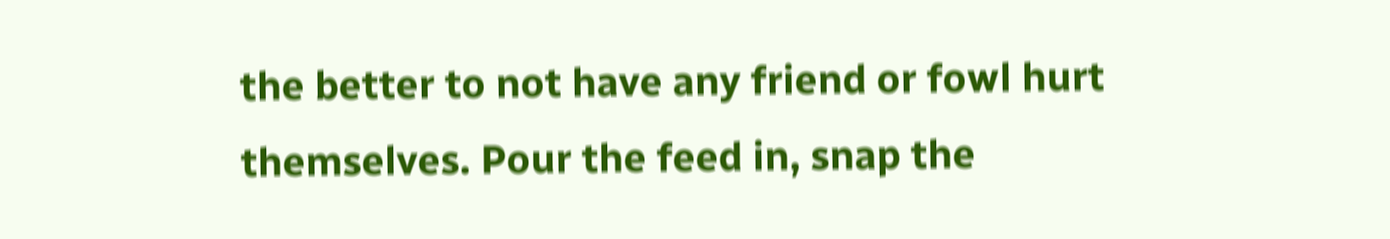the better to not have any friend or fowl hurt themselves. Pour the feed in, snap the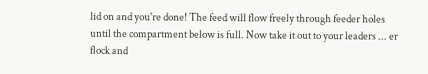lid on and you're done! The feed will flow freely through feeder holes until the compartment below is full. Now take it out to your leaders ... er flock and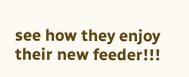see how they enjoy their new feeder!!!